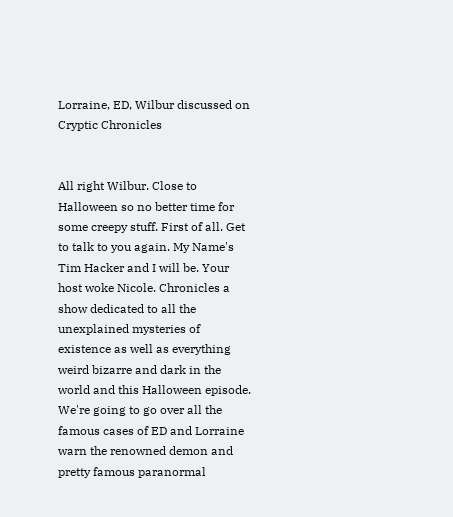Lorraine, ED, Wilbur discussed on Cryptic Chronicles


All right Wilbur. Close to Halloween so no better time for some creepy stuff. First of all. Get to talk to you again. My Name's Tim Hacker and I will be. Your host woke Nicole. Chronicles a show dedicated to all the unexplained mysteries of existence as well as everything weird bizarre and dark in the world and this Halloween episode. We're going to go over all the famous cases of ED and Lorraine warn the renowned demon and pretty famous paranormal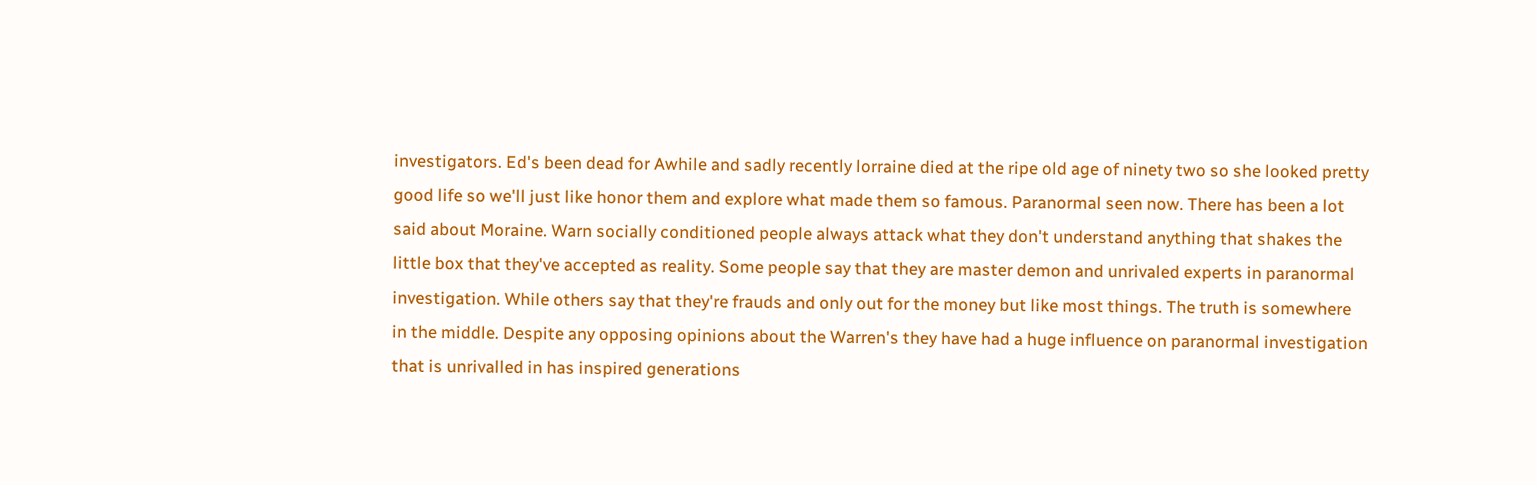investigators. Ed's been dead for Awhile and sadly recently lorraine died at the ripe old age of ninety two so she looked pretty good life so we'll just like honor them and explore what made them so famous. Paranormal seen now. There has been a lot said about Moraine. Warn socially conditioned people always attack what they don't understand anything that shakes the little box that they've accepted as reality. Some people say that they are master demon and unrivaled experts in paranormal investigation. While others say that they're frauds and only out for the money but like most things. The truth is somewhere in the middle. Despite any opposing opinions about the Warren's they have had a huge influence on paranormal investigation that is unrivalled in has inspired generations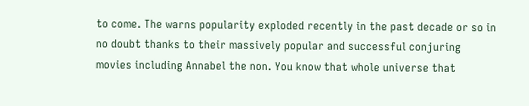to come. The warns popularity exploded recently in the past decade or so in no doubt thanks to their massively popular and successful conjuring movies including Annabel the non. You know that whole universe that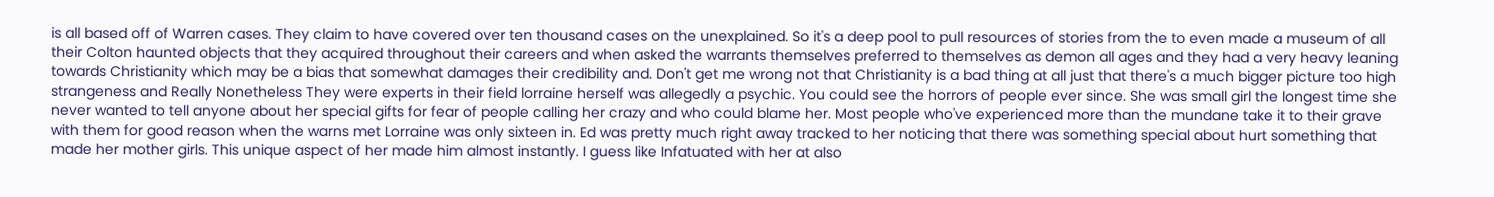is all based off of Warren cases. They claim to have covered over ten thousand cases on the unexplained. So it's a deep pool to pull resources of stories from the to even made a museum of all their Colton haunted objects that they acquired throughout their careers and when asked the warrants themselves preferred to themselves as demon all ages and they had a very heavy leaning towards Christianity which may be a bias that somewhat damages their credibility and. Don't get me wrong not that Christianity is a bad thing at all just that there's a much bigger picture too high strangeness and Really Nonetheless They were experts in their field lorraine herself was allegedly a psychic. You could see the horrors of people ever since. She was small girl the longest time she never wanted to tell anyone about her special gifts for fear of people calling her crazy and who could blame her. Most people who've experienced more than the mundane take it to their grave with them for good reason when the warns met Lorraine was only sixteen in. Ed was pretty much right away tracked to her noticing that there was something special about hurt something that made her mother girls. This unique aspect of her made him almost instantly. I guess like Infatuated with her at also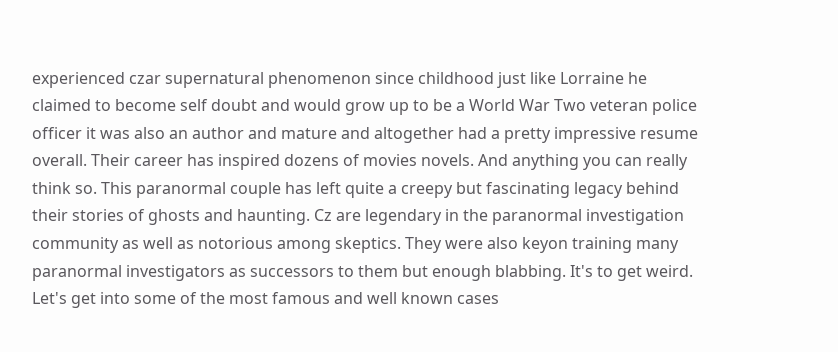experienced czar supernatural phenomenon since childhood just like Lorraine he claimed to become self doubt and would grow up to be a World War Two veteran police officer it was also an author and mature and altogether had a pretty impressive resume overall. Their career has inspired dozens of movies novels. And anything you can really think so. This paranormal couple has left quite a creepy but fascinating legacy behind their stories of ghosts and haunting. Cz are legendary in the paranormal investigation community as well as notorious among skeptics. They were also keyon training many paranormal investigators as successors to them but enough blabbing. It's to get weird. Let's get into some of the most famous and well known cases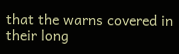that the warns covered in their long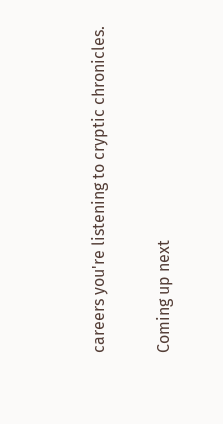careers you're listening to cryptic chronicles.

Coming up next